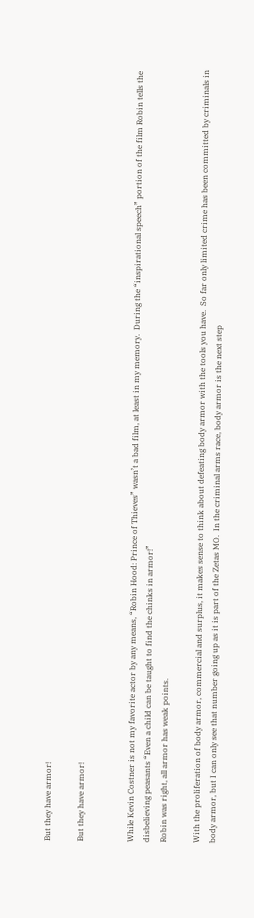But they have armor!

But they have armor!


While Kevin Costner is not my favorite actor by any means, “Robin Hood: Prince of Thieves” wasn’t a bad film, at least in my memory.  During the “inspirational speech” portion of the film Robin tells the disbelieving peasants “Even a child can be taught to find the chinks in armor!”
Robin was right, all armor has weak points.

With the proliferation of body armor, commercial and surplus, it makes sense to think about defeating body armor with the tools you have.  So far only limited crime has been committed by criminals in body armor, but I can only see that number going up as it is part of the Zetas MO.  In the criminal arms race, body armor is the next step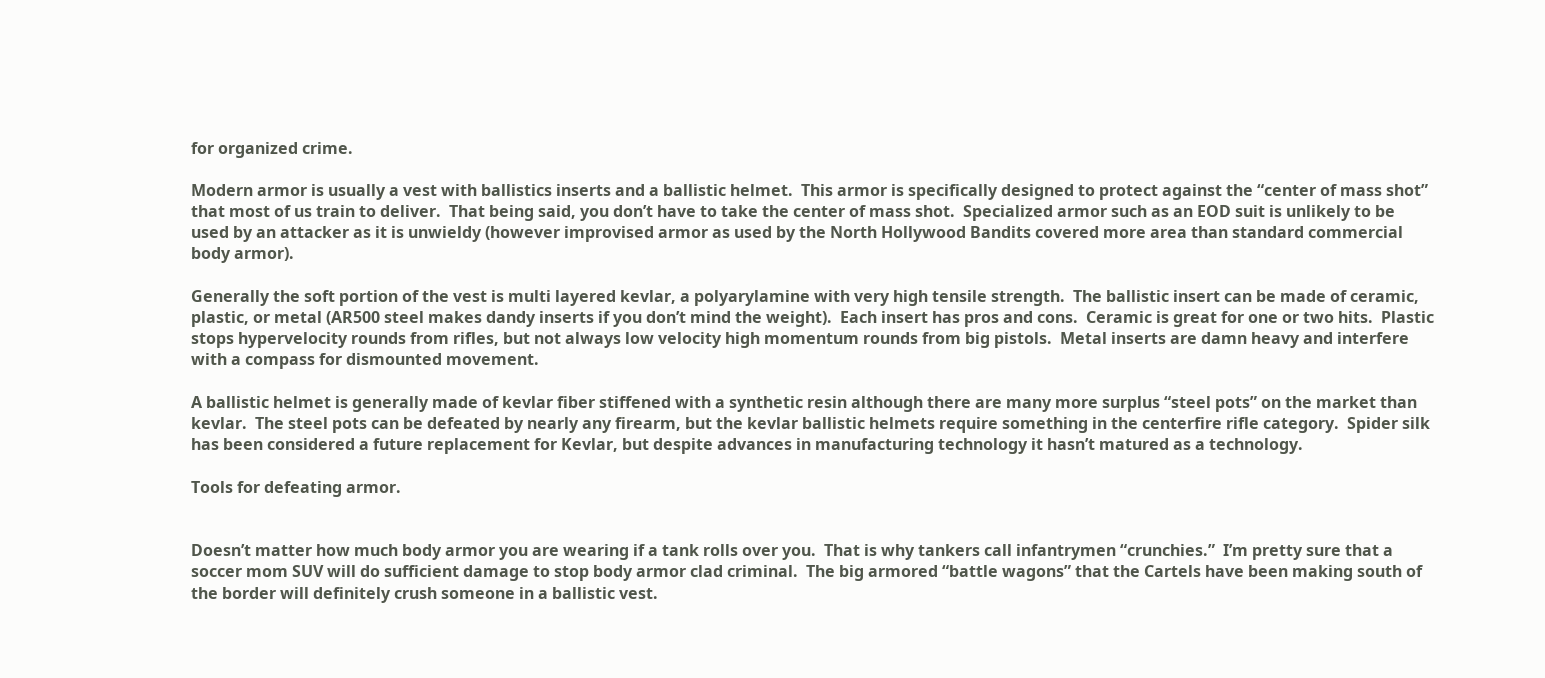for organized crime.

Modern armor is usually a vest with ballistics inserts and a ballistic helmet.  This armor is specifically designed to protect against the “center of mass shot” that most of us train to deliver.  That being said, you don’t have to take the center of mass shot.  Specialized armor such as an EOD suit is unlikely to be used by an attacker as it is unwieldy (however improvised armor as used by the North Hollywood Bandits covered more area than standard commercial body armor).

Generally the soft portion of the vest is multi layered kevlar, a polyarylamine with very high tensile strength.  The ballistic insert can be made of ceramic, plastic, or metal (AR500 steel makes dandy inserts if you don’t mind the weight).  Each insert has pros and cons.  Ceramic is great for one or two hits.  Plastic stops hypervelocity rounds from rifles, but not always low velocity high momentum rounds from big pistols.  Metal inserts are damn heavy and interfere with a compass for dismounted movement.

A ballistic helmet is generally made of kevlar fiber stiffened with a synthetic resin although there are many more surplus “steel pots” on the market than kevlar.  The steel pots can be defeated by nearly any firearm, but the kevlar ballistic helmets require something in the centerfire rifle category.  Spider silk has been considered a future replacement for Kevlar, but despite advances in manufacturing technology it hasn’t matured as a technology.

Tools for defeating armor.


Doesn’t matter how much body armor you are wearing if a tank rolls over you.  That is why tankers call infantrymen “crunchies.”  I’m pretty sure that a soccer mom SUV will do sufficient damage to stop body armor clad criminal.  The big armored “battle wagons” that the Cartels have been making south of the border will definitely crush someone in a ballistic vest.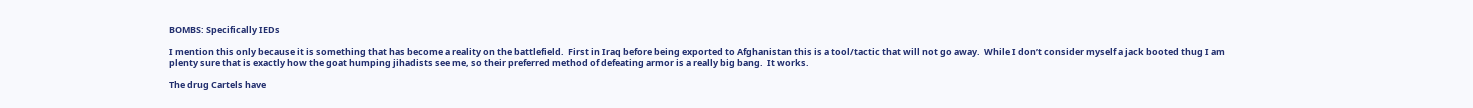BOMBS: Specifically IEDs

I mention this only because it is something that has become a reality on the battlefield.  First in Iraq before being exported to Afghanistan this is a tool/tactic that will not go away.  While I don’t consider myself a jack booted thug I am plenty sure that is exactly how the goat humping jihadists see me, so their preferred method of defeating armor is a really big bang.  It works.

The drug Cartels have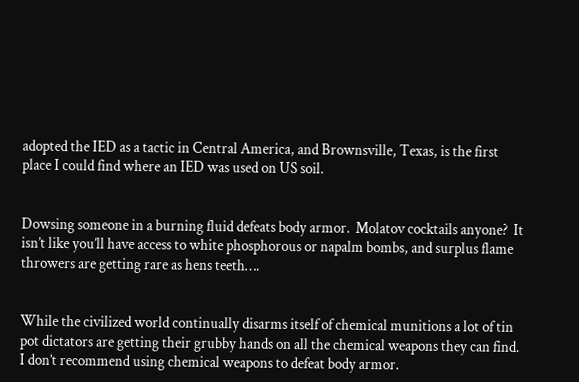adopted the IED as a tactic in Central America, and Brownsville, Texas, is the first place I could find where an IED was used on US soil.


Dowsing someone in a burning fluid defeats body armor.  Molatov cocktails anyone?  It isn’t like you’ll have access to white phosphorous or napalm bombs, and surplus flame throwers are getting rare as hens teeth….


While the civilized world continually disarms itself of chemical munitions a lot of tin pot dictators are getting their grubby hands on all the chemical weapons they can find.  I don’t recommend using chemical weapons to defeat body armor.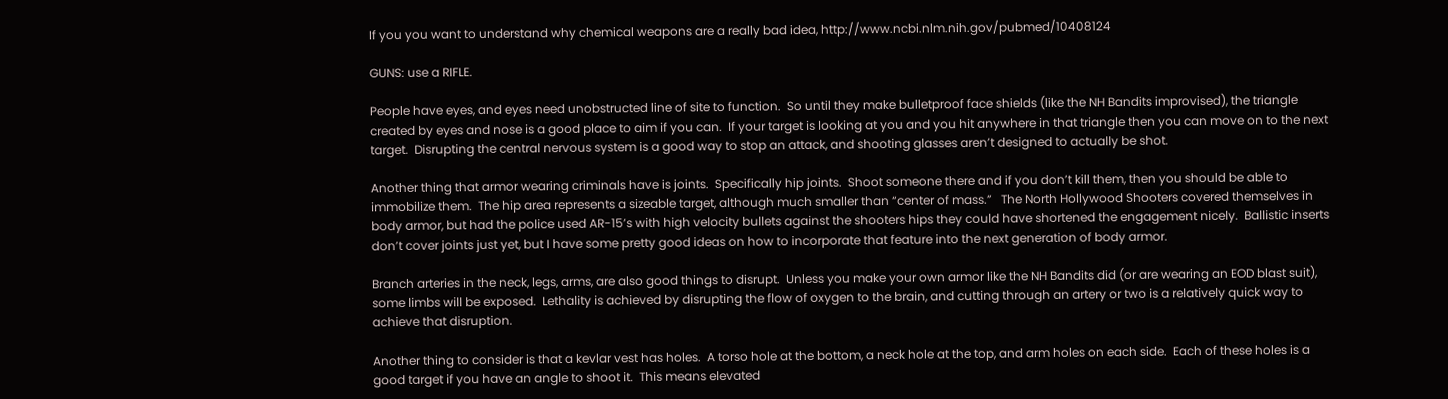If you you want to understand why chemical weapons are a really bad idea, http://www.ncbi.nlm.nih.gov/pubmed/10408124

GUNS: use a RIFLE.

People have eyes, and eyes need unobstructed line of site to function.  So until they make bulletproof face shields (like the NH Bandits improvised), the triangle created by eyes and nose is a good place to aim if you can.  If your target is looking at you and you hit anywhere in that triangle then you can move on to the next target.  Disrupting the central nervous system is a good way to stop an attack, and shooting glasses aren’t designed to actually be shot.

Another thing that armor wearing criminals have is joints.  Specifically hip joints.  Shoot someone there and if you don’t kill them, then you should be able to immobilize them.  The hip area represents a sizeable target, although much smaller than “center of mass.”   The North Hollywood Shooters covered themselves in body armor, but had the police used AR-15’s with high velocity bullets against the shooters hips they could have shortened the engagement nicely.  Ballistic inserts don’t cover joints just yet, but I have some pretty good ideas on how to incorporate that feature into the next generation of body armor.

Branch arteries in the neck, legs, arms, are also good things to disrupt.  Unless you make your own armor like the NH Bandits did (or are wearing an EOD blast suit), some limbs will be exposed.  Lethality is achieved by disrupting the flow of oxygen to the brain, and cutting through an artery or two is a relatively quick way to achieve that disruption.

Another thing to consider is that a kevlar vest has holes.  A torso hole at the bottom, a neck hole at the top, and arm holes on each side.  Each of these holes is a good target if you have an angle to shoot it.  This means elevated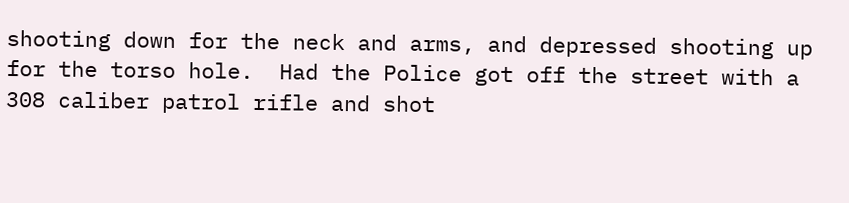shooting down for the neck and arms, and depressed shooting up for the torso hole.  Had the Police got off the street with a 308 caliber patrol rifle and shot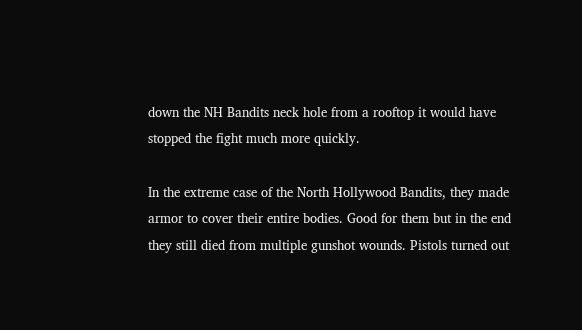down the NH Bandits neck hole from a rooftop it would have stopped the fight much more quickly.

In the extreme case of the North Hollywood Bandits, they made armor to cover their entire bodies. Good for them but in the end they still died from multiple gunshot wounds. Pistols turned out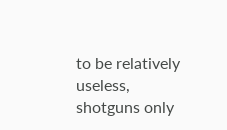to be relatively useless, shotguns only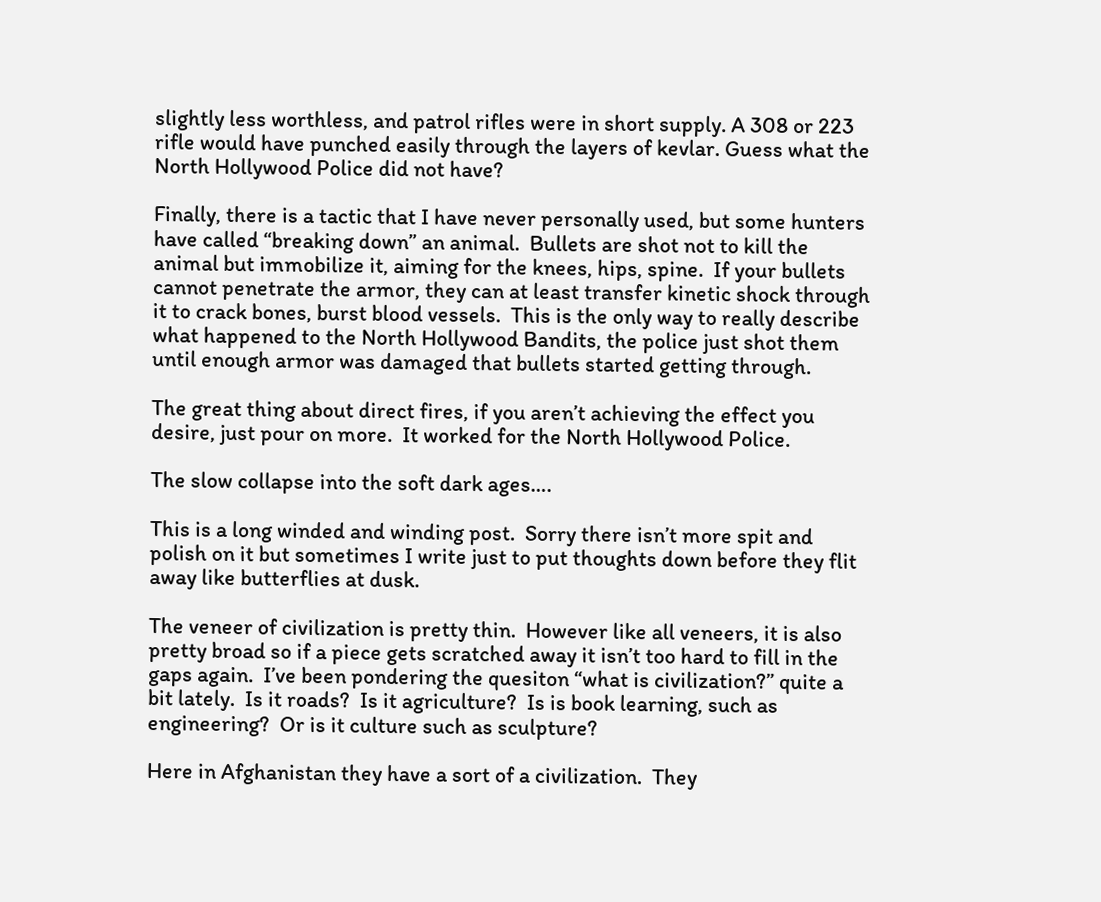slightly less worthless, and patrol rifles were in short supply. A 308 or 223 rifle would have punched easily through the layers of kevlar. Guess what the North Hollywood Police did not have?

Finally, there is a tactic that I have never personally used, but some hunters have called “breaking down” an animal.  Bullets are shot not to kill the animal but immobilize it, aiming for the knees, hips, spine.  If your bullets cannot penetrate the armor, they can at least transfer kinetic shock through it to crack bones, burst blood vessels.  This is the only way to really describe what happened to the North Hollywood Bandits, the police just shot them until enough armor was damaged that bullets started getting through.

The great thing about direct fires, if you aren’t achieving the effect you desire, just pour on more.  It worked for the North Hollywood Police.

The slow collapse into the soft dark ages….

This is a long winded and winding post.  Sorry there isn’t more spit and polish on it but sometimes I write just to put thoughts down before they flit away like butterflies at dusk.

The veneer of civilization is pretty thin.  However like all veneers, it is also pretty broad so if a piece gets scratched away it isn’t too hard to fill in the gaps again.  I’ve been pondering the quesiton “what is civilization?” quite a bit lately.  Is it roads?  Is it agriculture?  Is is book learning, such as engineering?  Or is it culture such as sculpture?

Here in Afghanistan they have a sort of a civilization.  They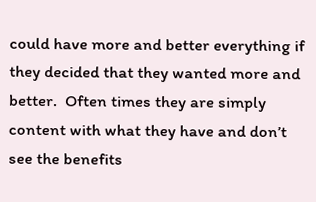could have more and better everything if they decided that they wanted more and better.  Often times they are simply content with what they have and don’t see the benefits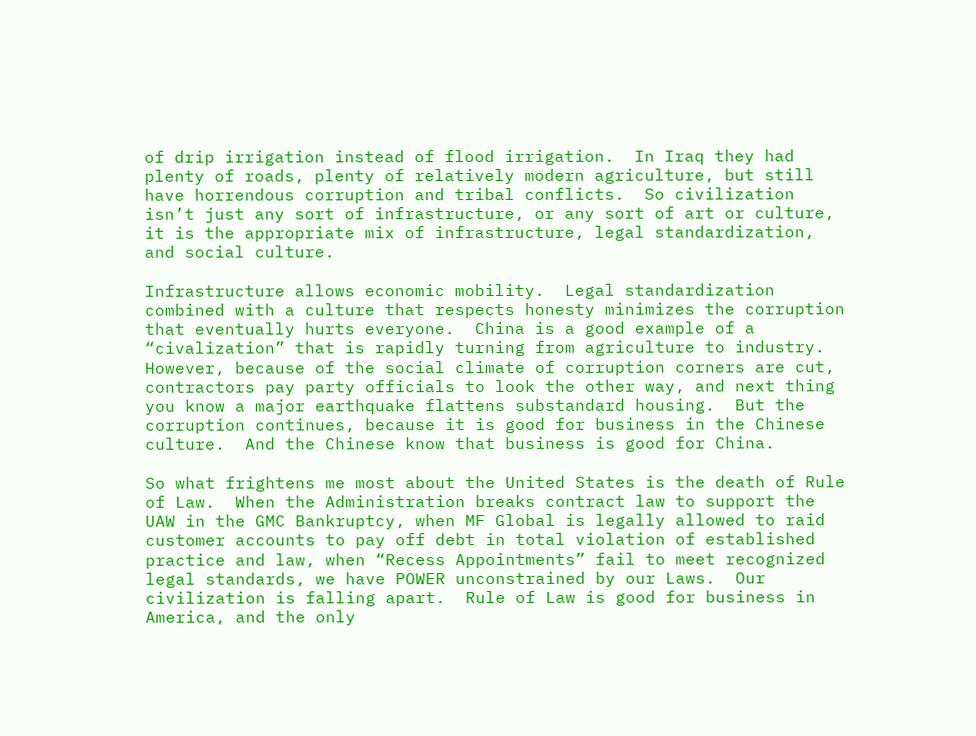of drip irrigation instead of flood irrigation.  In Iraq they had plenty of roads, plenty of relatively modern agriculture, but still have horrendous corruption and tribal conflicts.  So civilization isn’t just any sort of infrastructure, or any sort of art or culture, it is the appropriate mix of infrastructure, legal standardization, and social culture.

Infrastructure allows economic mobility.  Legal standardization combined with a culture that respects honesty minimizes the corruption that eventually hurts everyone.  China is a good example of a “civalization” that is rapidly turning from agriculture to industry.  However, because of the social climate of corruption corners are cut, contractors pay party officials to look the other way, and next thing you know a major earthquake flattens substandard housing.  But the corruption continues, because it is good for business in the Chinese culture.  And the Chinese know that business is good for China.

So what frightens me most about the United States is the death of Rule of Law.  When the Administration breaks contract law to support the UAW in the GMC Bankruptcy, when MF Global is legally allowed to raid customer accounts to pay off debt in total violation of established practice and law, when “Recess Appointments” fail to meet recognized legal standards, we have POWER unconstrained by our Laws.  Our civilization is falling apart.  Rule of Law is good for business in America, and the only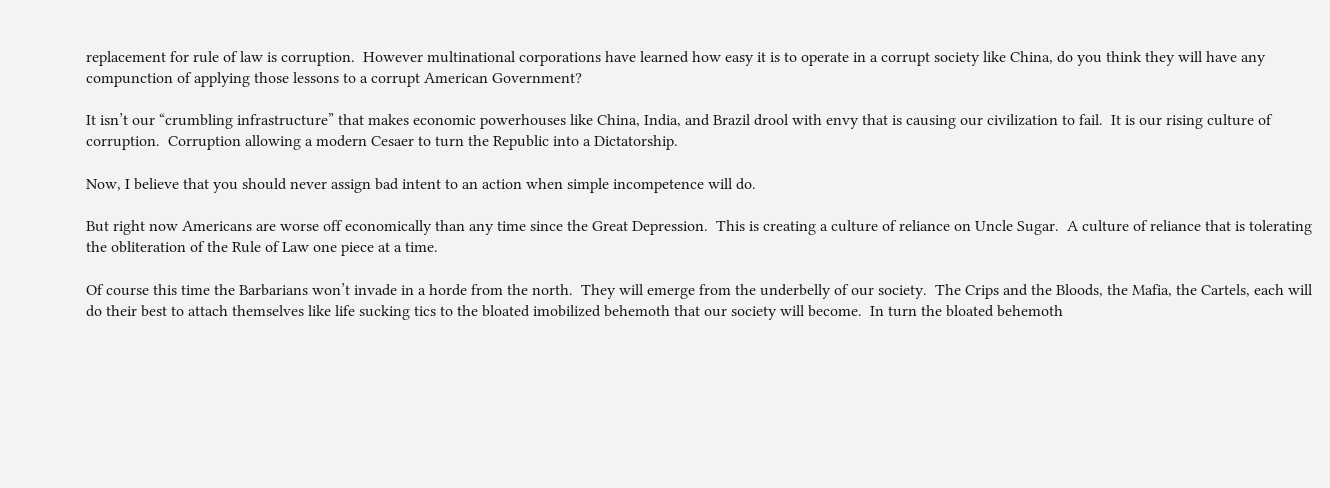replacement for rule of law is corruption.  However multinational corporations have learned how easy it is to operate in a corrupt society like China, do you think they will have any compunction of applying those lessons to a corrupt American Government?

It isn’t our “crumbling infrastructure” that makes economic powerhouses like China, India, and Brazil drool with envy that is causing our civilization to fail.  It is our rising culture of corruption.  Corruption allowing a modern Cesaer to turn the Republic into a Dictatorship.

Now, I believe that you should never assign bad intent to an action when simple incompetence will do.

But right now Americans are worse off economically than any time since the Great Depression.  This is creating a culture of reliance on Uncle Sugar.  A culture of reliance that is tolerating the obliteration of the Rule of Law one piece at a time.

Of course this time the Barbarians won’t invade in a horde from the north.  They will emerge from the underbelly of our society.  The Crips and the Bloods, the Mafia, the Cartels, each will do their best to attach themselves like life sucking tics to the bloated imobilized behemoth that our society will become.  In turn the bloated behemoth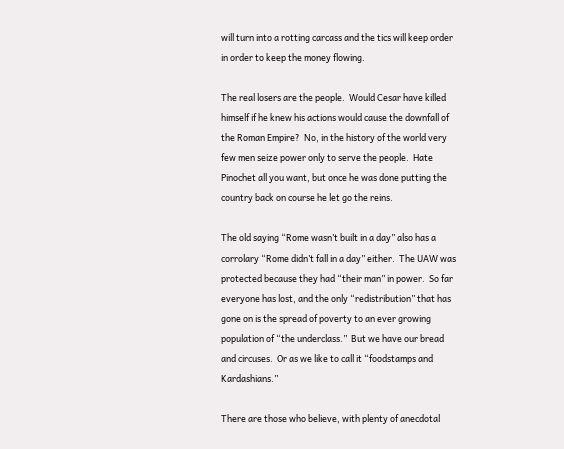will turn into a rotting carcass and the tics will keep order in order to keep the money flowing.

The real losers are the people.  Would Cesar have killed himself if he knew his actions would cause the downfall of the Roman Empire?  No, in the history of the world very few men seize power only to serve the people.  Hate Pinochet all you want, but once he was done putting the country back on course he let go the reins.

The old saying “Rome wasn’t built in a day” also has a corrolary “Rome didn’t fall in a day” either.  The UAW was protected because they had “their man” in power.  So far everyone has lost, and the only “redistribution” that has gone on is the spread of poverty to an ever growing population of “the underclass.”  But we have our bread and circuses.  Or as we like to call it “foodstamps and Kardashians.”

There are those who believe, with plenty of anecdotal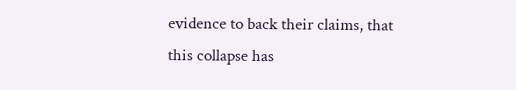evidence to back their claims, that this collapse has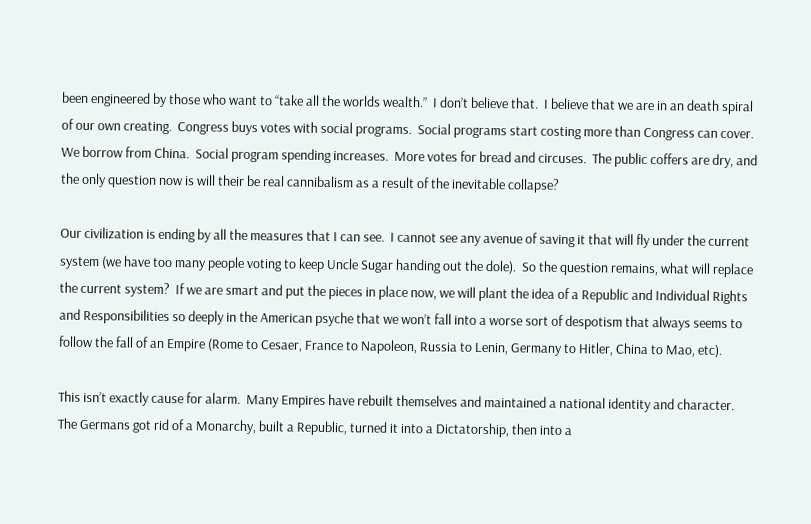been engineered by those who want to “take all the worlds wealth.”  I don’t believe that.  I believe that we are in an death spiral of our own creating.  Congress buys votes with social programs.  Social programs start costing more than Congress can cover.  We borrow from China.  Social program spending increases.  More votes for bread and circuses.  The public coffers are dry, and the only question now is will their be real cannibalism as a result of the inevitable collapse?

Our civilization is ending by all the measures that I can see.  I cannot see any avenue of saving it that will fly under the current system (we have too many people voting to keep Uncle Sugar handing out the dole).  So the question remains, what will replace the current system?  If we are smart and put the pieces in place now, we will plant the idea of a Republic and Individual Rights and Responsibilities so deeply in the American psyche that we won’t fall into a worse sort of despotism that always seems to follow the fall of an Empire (Rome to Cesaer, France to Napoleon, Russia to Lenin, Germany to Hitler, China to Mao, etc).

This isn’t exactly cause for alarm.  Many Empires have rebuilt themselves and maintained a national identity and character.  The Germans got rid of a Monarchy, built a Republic, turned it into a Dictatorship, then into a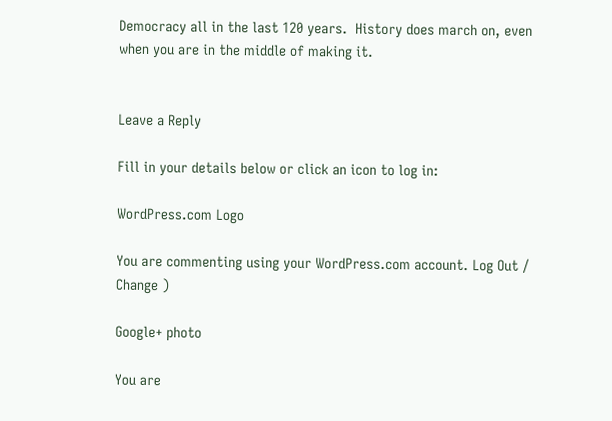Democracy all in the last 120 years.  History does march on, even when you are in the middle of making it.


Leave a Reply

Fill in your details below or click an icon to log in:

WordPress.com Logo

You are commenting using your WordPress.com account. Log Out /  Change )

Google+ photo

You are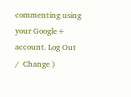commenting using your Google+ account. Log Out /  Change )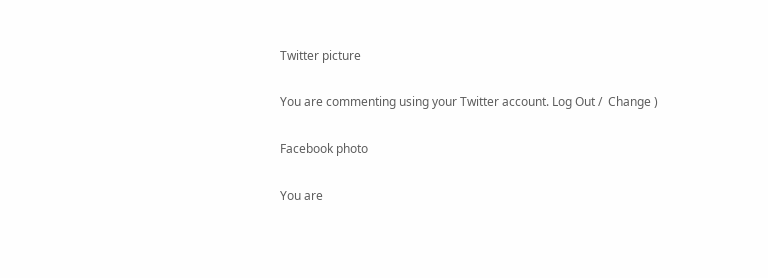Twitter picture

You are commenting using your Twitter account. Log Out /  Change )

Facebook photo

You are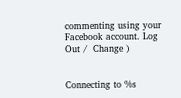commenting using your Facebook account. Log Out /  Change )


Connecting to %s